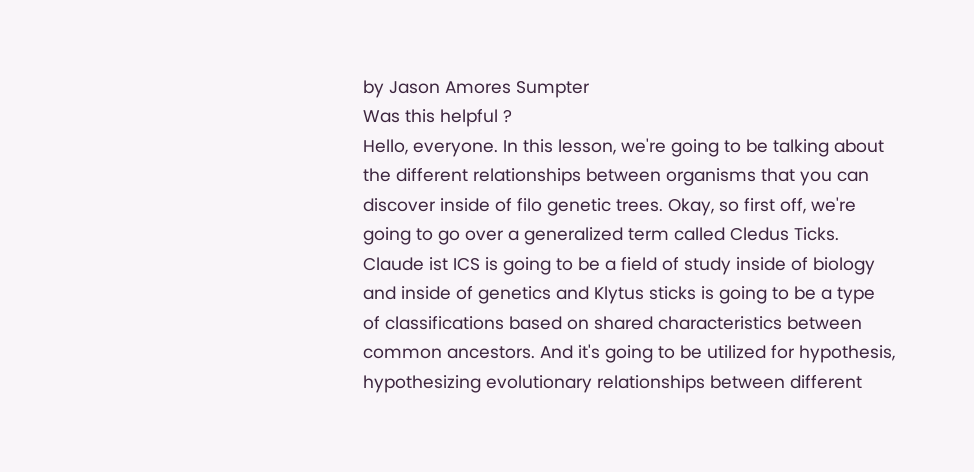by Jason Amores Sumpter
Was this helpful ?
Hello, everyone. In this lesson, we're going to be talking about the different relationships between organisms that you can discover inside of filo genetic trees. Okay, so first off, we're going to go over a generalized term called Cledus Ticks. Claude ist ICS is going to be a field of study inside of biology and inside of genetics and Klytus sticks is going to be a type of classifications based on shared characteristics between common ancestors. And it's going to be utilized for hypothesis, hypothesizing evolutionary relationships between different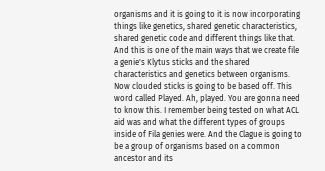organisms and it is going to it is now incorporating things like genetics, shared genetic characteristics, shared genetic code and different things like that. And this is one of the main ways that we create file a genie's Klytus sticks and the shared characteristics and genetics between organisms. Now clouded sticks is going to be based off. This word called Played. Ah, played. You are gonna need to know this. I remember being tested on what ACL aid was and what the different types of groups inside of Fila genies were. And the Clague is going to be a group of organisms based on a common ancestor and its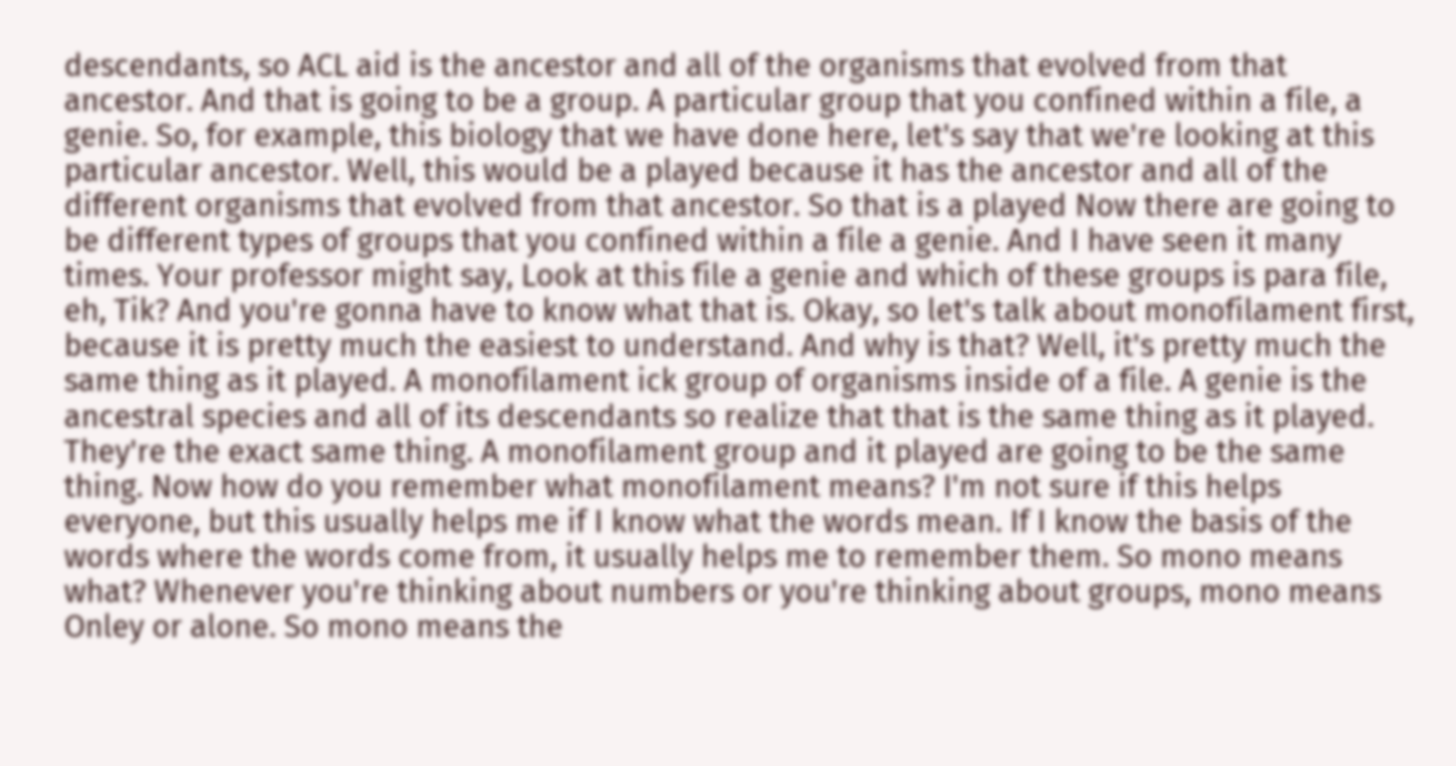descendants, so ACL aid is the ancestor and all of the organisms that evolved from that ancestor. And that is going to be a group. A particular group that you confined within a file, a genie. So, for example, this biology that we have done here, let's say that we're looking at this particular ancestor. Well, this would be a played because it has the ancestor and all of the different organisms that evolved from that ancestor. So that is a played Now there are going to be different types of groups that you confined within a file a genie. And I have seen it many times. Your professor might say, Look at this file a genie and which of these groups is para file, eh, Tik? And you're gonna have to know what that is. Okay, so let's talk about monofilament first, because it is pretty much the easiest to understand. And why is that? Well, it's pretty much the same thing as it played. A monofilament ick group of organisms inside of a file. A genie is the ancestral species and all of its descendants so realize that that is the same thing as it played. They're the exact same thing. A monofilament group and it played are going to be the same thing. Now how do you remember what monofilament means? I'm not sure if this helps everyone, but this usually helps me if I know what the words mean. If I know the basis of the words where the words come from, it usually helps me to remember them. So mono means what? Whenever you're thinking about numbers or you're thinking about groups, mono means Onley or alone. So mono means the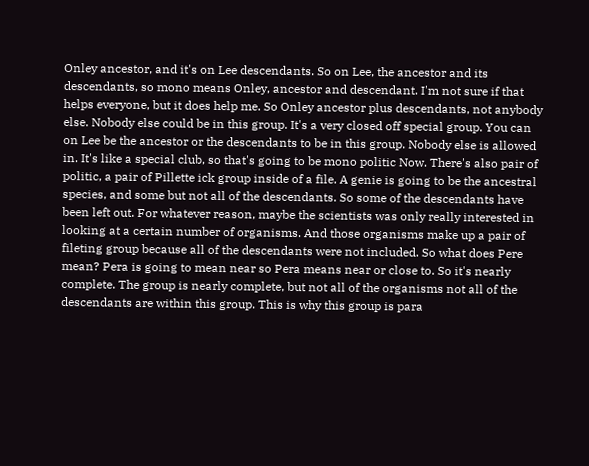Onley ancestor, and it's on Lee descendants. So on Lee, the ancestor and its descendants, so mono means Onley, ancestor and descendant. I'm not sure if that helps everyone, but it does help me. So Onley ancestor plus descendants, not anybody else. Nobody else could be in this group. It's a very closed off special group. You can on Lee be the ancestor or the descendants to be in this group. Nobody else is allowed in. It's like a special club, so that's going to be mono politic Now. There's also pair of politic, a pair of Pillette ick group inside of a file. A genie is going to be the ancestral species, and some but not all of the descendants. So some of the descendants have been left out. For whatever reason, maybe the scientists was only really interested in looking at a certain number of organisms. And those organisms make up a pair of fileting group because all of the descendants were not included. So what does Pere mean? Pera is going to mean near so Pera means near or close to. So it's nearly complete. The group is nearly complete, but not all of the organisms not all of the descendants are within this group. This is why this group is para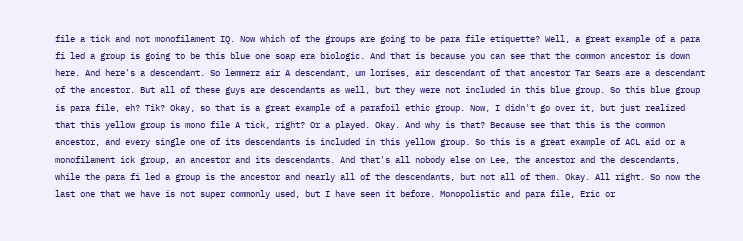file a tick and not monofilament IQ. Now which of the groups are going to be para file etiquette? Well, a great example of a para fi led a group is going to be this blue one soap era biologic. And that is because you can see that the common ancestor is down here. And here's a descendant. So lemmerz air A descendant, um lorises, air descendant of that ancestor Tar Sears are a descendant of the ancestor. But all of these guys are descendants as well, but they were not included in this blue group. So this blue group is para file, eh? Tik? Okay, so that is a great example of a parafoil ethic group. Now, I didn't go over it, but just realized that this yellow group is mono file A tick, right? Or a played. Okay. And why is that? Because see that this is the common ancestor, and every single one of its descendants is included in this yellow group. So this is a great example of ACL aid or a monofilament ick group, an ancestor and its descendants. And that's all nobody else on Lee, the ancestor and the descendants, while the para fi led a group is the ancestor and nearly all of the descendants, but not all of them. Okay. All right. So now the last one that we have is not super commonly used, but I have seen it before. Monopolistic and para file, Eric or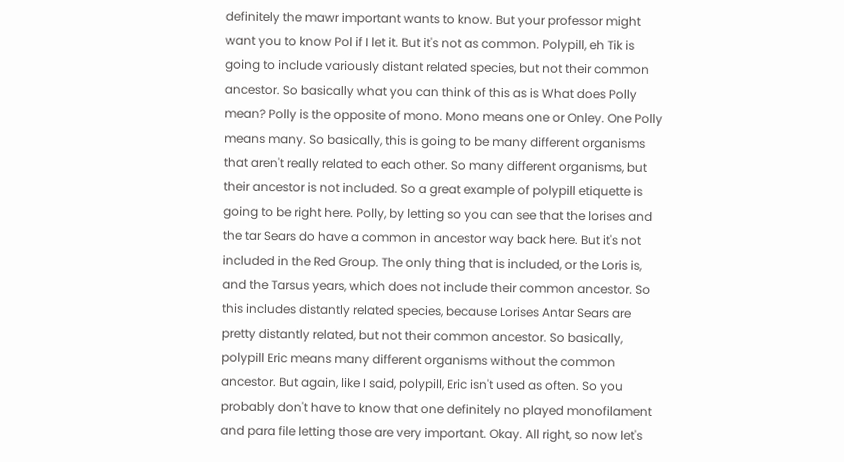definitely the mawr important wants to know. But your professor might want you to know Pol if I let it. But it's not as common. Polypill, eh Tik is going to include variously distant related species, but not their common ancestor. So basically what you can think of this as is What does Polly mean? Polly is the opposite of mono. Mono means one or Onley. One Polly means many. So basically, this is going to be many different organisms that aren't really related to each other. So many different organisms, but their ancestor is not included. So a great example of polypill etiquette is going to be right here. Polly, by letting so you can see that the lorises and the tar Sears do have a common in ancestor way back here. But it's not included in the Red Group. The only thing that is included, or the Loris is, and the Tarsus years, which does not include their common ancestor. So this includes distantly related species, because Lorises Antar Sears are pretty distantly related, but not their common ancestor. So basically, polypill Eric means many different organisms without the common ancestor. But again, like I said, polypill, Eric isn't used as often. So you probably don't have to know that one definitely no played monofilament and para file letting those are very important. Okay. All right, so now let's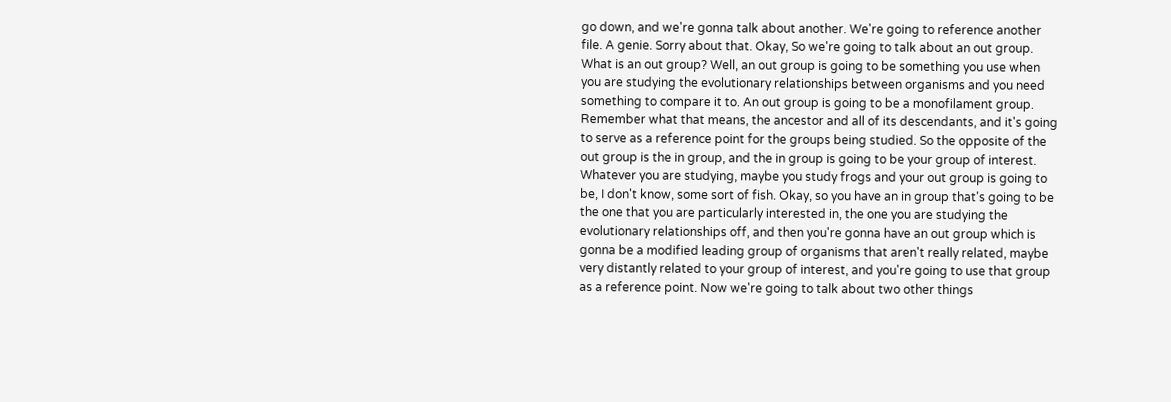go down, and we're gonna talk about another. We're going to reference another file. A genie. Sorry about that. Okay, So we're going to talk about an out group. What is an out group? Well, an out group is going to be something you use when you are studying the evolutionary relationships between organisms and you need something to compare it to. An out group is going to be a monofilament group. Remember what that means, the ancestor and all of its descendants, and it's going to serve as a reference point for the groups being studied. So the opposite of the out group is the in group, and the in group is going to be your group of interest. Whatever you are studying, maybe you study frogs and your out group is going to be, I don't know, some sort of fish. Okay, so you have an in group that's going to be the one that you are particularly interested in, the one you are studying the evolutionary relationships off, and then you're gonna have an out group which is gonna be a modified leading group of organisms that aren't really related, maybe very distantly related to your group of interest, and you're going to use that group as a reference point. Now we're going to talk about two other things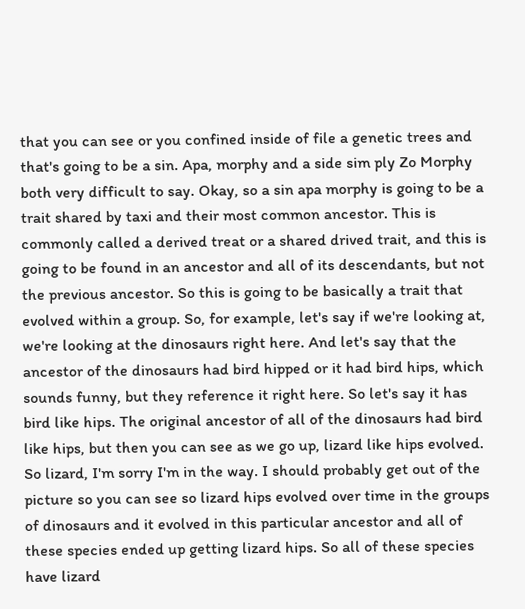that you can see or you confined inside of file a genetic trees and that's going to be a sin. Apa, morphy and a side sim ply Zo Morphy both very difficult to say. Okay, so a sin apa morphy is going to be a trait shared by taxi and their most common ancestor. This is commonly called a derived treat or a shared drived trait, and this is going to be found in an ancestor and all of its descendants, but not the previous ancestor. So this is going to be basically a trait that evolved within a group. So, for example, let's say if we're looking at, we're looking at the dinosaurs right here. And let's say that the ancestor of the dinosaurs had bird hipped or it had bird hips, which sounds funny, but they reference it right here. So let's say it has bird like hips. The original ancestor of all of the dinosaurs had bird like hips, but then you can see as we go up, lizard like hips evolved. So lizard, I'm sorry I'm in the way. I should probably get out of the picture so you can see so lizard hips evolved over time in the groups of dinosaurs and it evolved in this particular ancestor and all of these species ended up getting lizard hips. So all of these species have lizard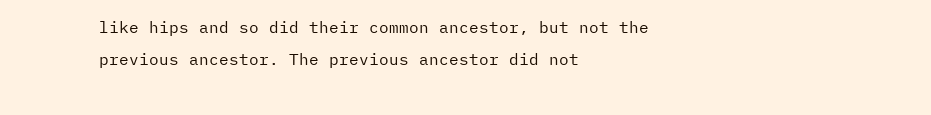like hips and so did their common ancestor, but not the previous ancestor. The previous ancestor did not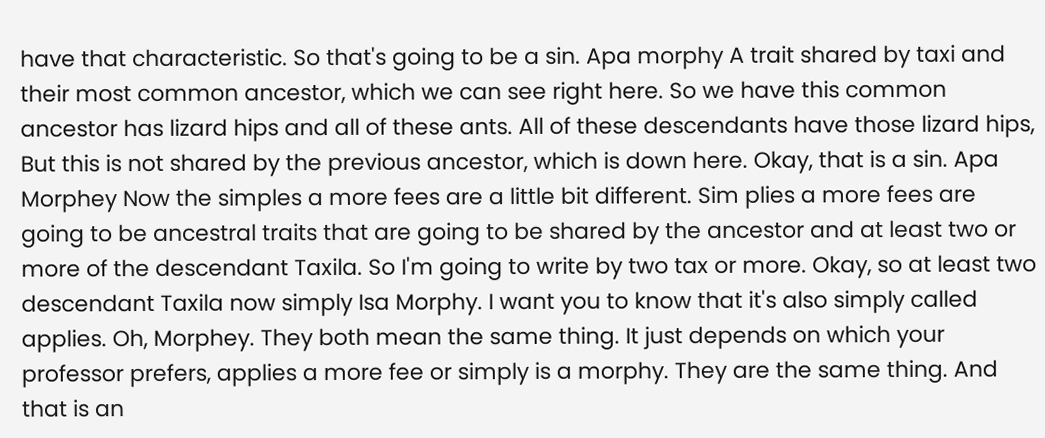have that characteristic. So that's going to be a sin. Apa morphy A trait shared by taxi and their most common ancestor, which we can see right here. So we have this common ancestor has lizard hips and all of these ants. All of these descendants have those lizard hips, But this is not shared by the previous ancestor, which is down here. Okay, that is a sin. Apa Morphey Now the simples a more fees are a little bit different. Sim plies a more fees are going to be ancestral traits that are going to be shared by the ancestor and at least two or more of the descendant Taxila. So I'm going to write by two tax or more. Okay, so at least two descendant Taxila now simply Isa Morphy. I want you to know that it's also simply called applies. Oh, Morphey. They both mean the same thing. It just depends on which your professor prefers, applies a more fee or simply is a morphy. They are the same thing. And that is an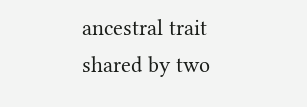ancestral trait shared by two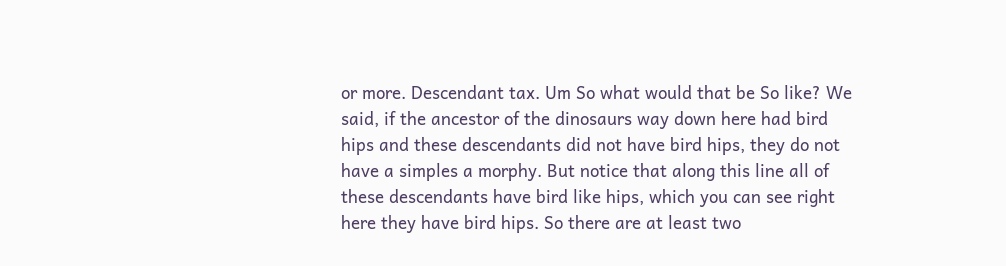or more. Descendant tax. Um So what would that be So like? We said, if the ancestor of the dinosaurs way down here had bird hips and these descendants did not have bird hips, they do not have a simples a morphy. But notice that along this line all of these descendants have bird like hips, which you can see right here they have bird hips. So there are at least two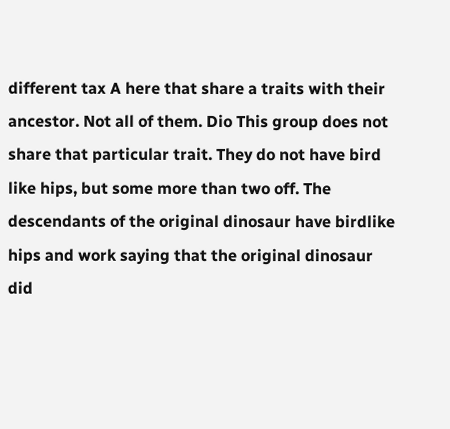different tax A here that share a traits with their ancestor. Not all of them. Dio This group does not share that particular trait. They do not have bird like hips, but some more than two off. The descendants of the original dinosaur have birdlike hips and work saying that the original dinosaur did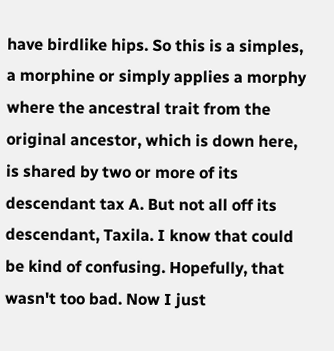have birdlike hips. So this is a simples, a morphine or simply applies a morphy where the ancestral trait from the original ancestor, which is down here, is shared by two or more of its descendant tax A. But not all off its descendant, Taxila. I know that could be kind of confusing. Hopefully, that wasn't too bad. Now I just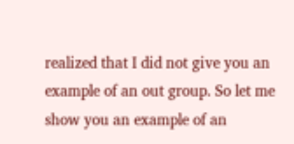realized that I did not give you an example of an out group. So let me show you an example of an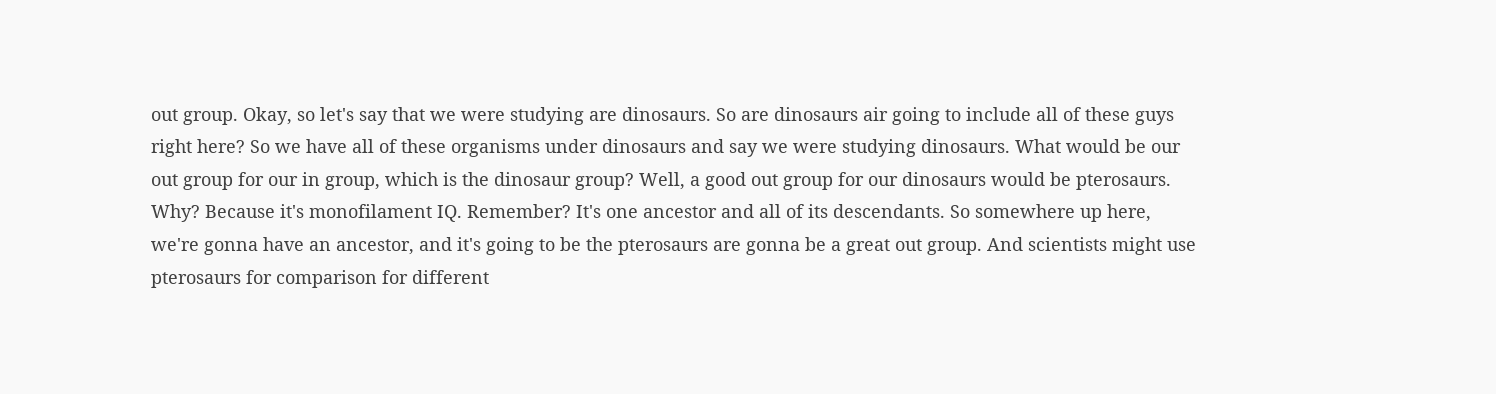out group. Okay, so let's say that we were studying are dinosaurs. So are dinosaurs air going to include all of these guys right here? So we have all of these organisms under dinosaurs and say we were studying dinosaurs. What would be our out group for our in group, which is the dinosaur group? Well, a good out group for our dinosaurs would be pterosaurs. Why? Because it's monofilament IQ. Remember? It's one ancestor and all of its descendants. So somewhere up here, we're gonna have an ancestor, and it's going to be the pterosaurs are gonna be a great out group. And scientists might use pterosaurs for comparison for different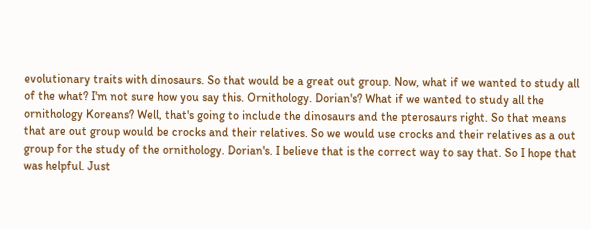evolutionary traits with dinosaurs. So that would be a great out group. Now, what if we wanted to study all of the what? I'm not sure how you say this. Ornithology. Dorian's? What if we wanted to study all the ornithology Koreans? Well, that's going to include the dinosaurs and the pterosaurs right. So that means that are out group would be crocks and their relatives. So we would use crocks and their relatives as a out group for the study of the ornithology. Dorian's. I believe that is the correct way to say that. So I hope that was helpful. Just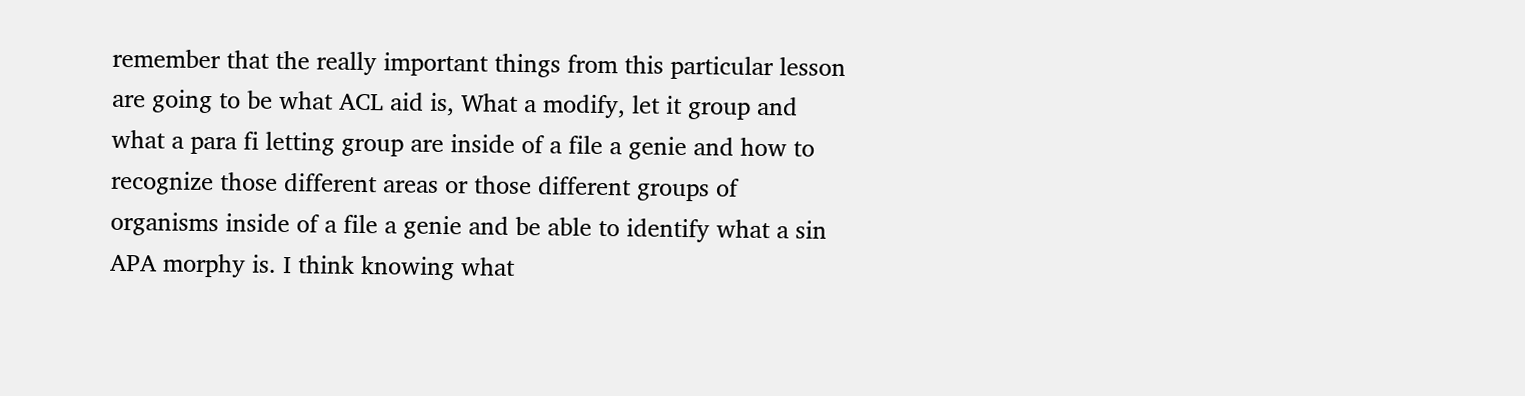remember that the really important things from this particular lesson are going to be what ACL aid is, What a modify, let it group and what a para fi letting group are inside of a file a genie and how to recognize those different areas or those different groups of organisms inside of a file a genie and be able to identify what a sin APA morphy is. I think knowing what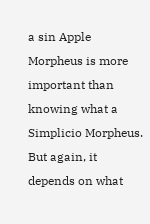a sin Apple Morpheus is more important than knowing what a Simplicio Morpheus. But again, it depends on what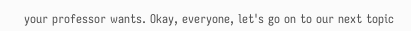your professor wants. Okay, everyone, let's go on to our next topic